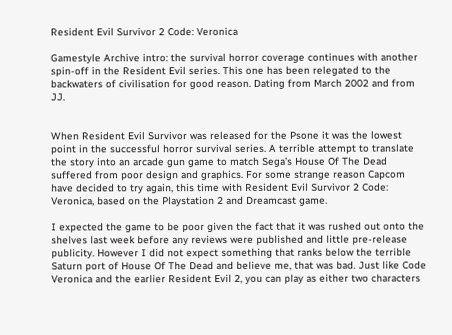Resident Evil Survivor 2 Code: Veronica

Gamestyle Archive intro: the survival horror coverage continues with another spin-off in the Resident Evil series. This one has been relegated to the backwaters of civilisation for good reason. Dating from March 2002 and from JJ.


When Resident Evil Survivor was released for the Psone it was the lowest point in the successful horror survival series. A terrible attempt to translate the story into an arcade gun game to match Sega’s House Of The Dead suffered from poor design and graphics. For some strange reason Capcom have decided to try again, this time with Resident Evil Survivor 2 Code: Veronica, based on the Playstation 2 and Dreamcast game.

I expected the game to be poor given the fact that it was rushed out onto the shelves last week before any reviews were published and little pre-release publicity. However I did not expect something that ranks below the terrible Saturn port of House Of The Dead and believe me, that was bad. Just like Code Veronica and the earlier Resident Evil 2, you can play as either two characters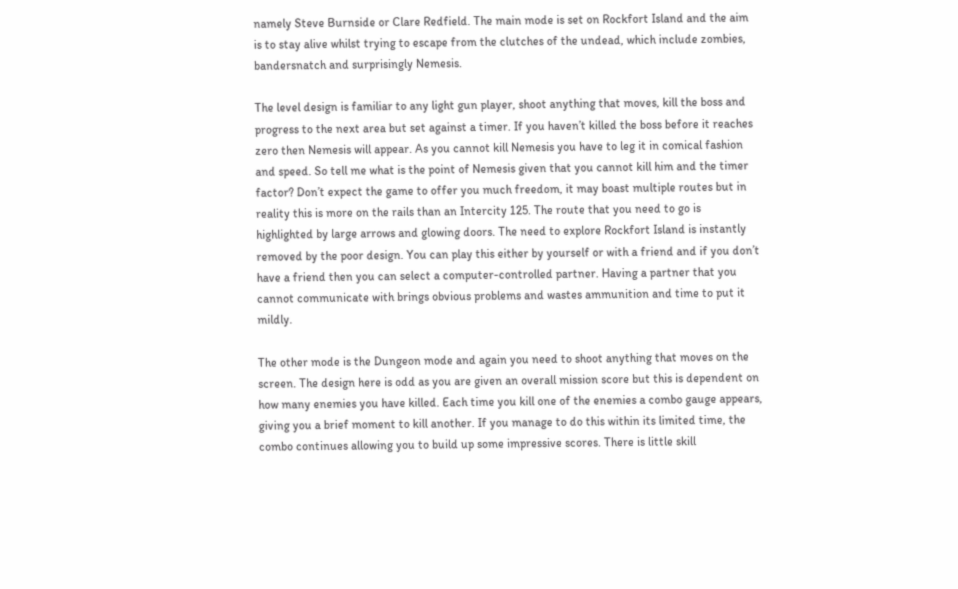namely Steve Burnside or Clare Redfield. The main mode is set on Rockfort Island and the aim is to stay alive whilst trying to escape from the clutches of the undead, which include zombies, bandersnatch and surprisingly Nemesis.

The level design is familiar to any light gun player, shoot anything that moves, kill the boss and progress to the next area but set against a timer. If you haven’t killed the boss before it reaches zero then Nemesis will appear. As you cannot kill Nemesis you have to leg it in comical fashion and speed. So tell me what is the point of Nemesis given that you cannot kill him and the timer factor? Don’t expect the game to offer you much freedom, it may boast multiple routes but in reality this is more on the rails than an Intercity 125. The route that you need to go is highlighted by large arrows and glowing doors. The need to explore Rockfort Island is instantly removed by the poor design. You can play this either by yourself or with a friend and if you don’t have a friend then you can select a computer-controlled partner. Having a partner that you cannot communicate with brings obvious problems and wastes ammunition and time to put it mildly.

The other mode is the Dungeon mode and again you need to shoot anything that moves on the screen. The design here is odd as you are given an overall mission score but this is dependent on how many enemies you have killed. Each time you kill one of the enemies a combo gauge appears, giving you a brief moment to kill another. If you manage to do this within its limited time, the combo continues allowing you to build up some impressive scores. There is little skill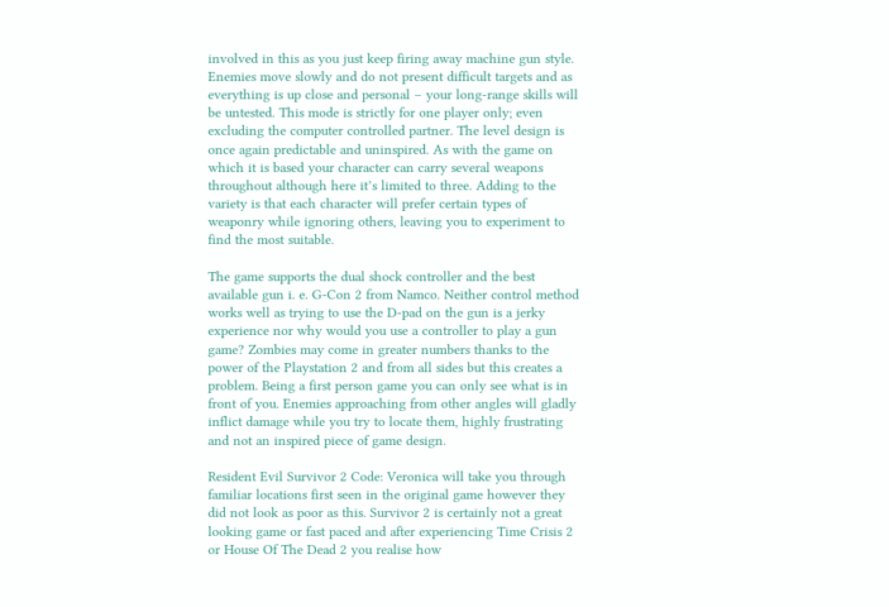involved in this as you just keep firing away machine gun style. Enemies move slowly and do not present difficult targets and as everything is up close and personal – your long-range skills will be untested. This mode is strictly for one player only; even excluding the computer controlled partner. The level design is once again predictable and uninspired. As with the game on which it is based your character can carry several weapons throughout although here it’s limited to three. Adding to the variety is that each character will prefer certain types of weaponry while ignoring others, leaving you to experiment to find the most suitable.

The game supports the dual shock controller and the best available gun i. e. G-Con 2 from Namco. Neither control method works well as trying to use the D-pad on the gun is a jerky experience nor why would you use a controller to play a gun game? Zombies may come in greater numbers thanks to the power of the Playstation 2 and from all sides but this creates a problem. Being a first person game you can only see what is in front of you. Enemies approaching from other angles will gladly inflict damage while you try to locate them, highly frustrating and not an inspired piece of game design.

Resident Evil Survivor 2 Code: Veronica will take you through familiar locations first seen in the original game however they did not look as poor as this. Survivor 2 is certainly not a great looking game or fast paced and after experiencing Time Crisis 2 or House Of The Dead 2 you realise how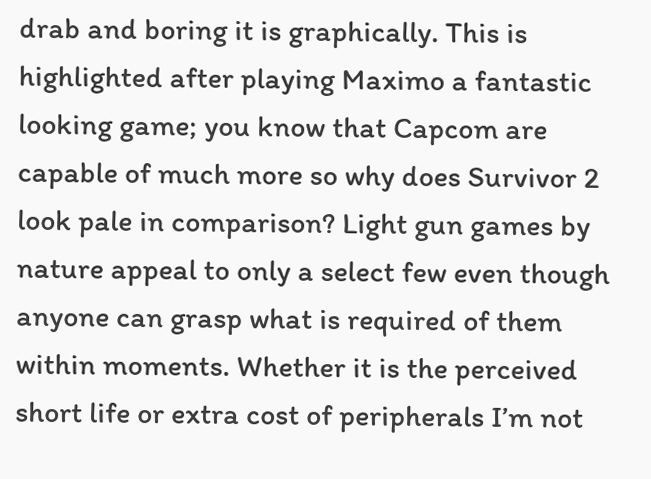drab and boring it is graphically. This is highlighted after playing Maximo a fantastic looking game; you know that Capcom are capable of much more so why does Survivor 2 look pale in comparison? Light gun games by nature appeal to only a select few even though anyone can grasp what is required of them within moments. Whether it is the perceived short life or extra cost of peripherals I’m not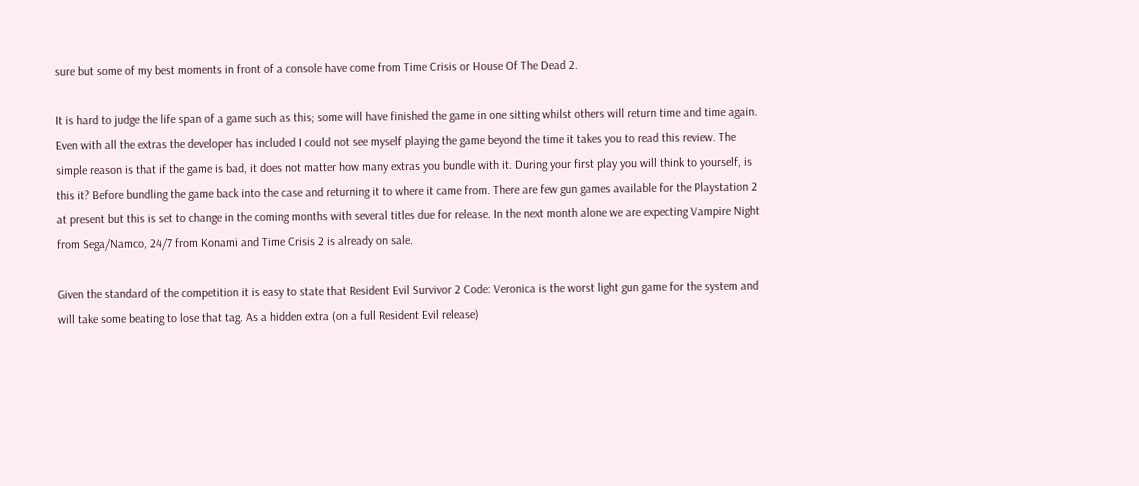sure but some of my best moments in front of a console have come from Time Crisis or House Of The Dead 2.

It is hard to judge the life span of a game such as this; some will have finished the game in one sitting whilst others will return time and time again. Even with all the extras the developer has included I could not see myself playing the game beyond the time it takes you to read this review. The simple reason is that if the game is bad, it does not matter how many extras you bundle with it. During your first play you will think to yourself, is this it? Before bundling the game back into the case and returning it to where it came from. There are few gun games available for the Playstation 2 at present but this is set to change in the coming months with several titles due for release. In the next month alone we are expecting Vampire Night from Sega/Namco, 24/7 from Konami and Time Crisis 2 is already on sale.

Given the standard of the competition it is easy to state that Resident Evil Survivor 2 Code: Veronica is the worst light gun game for the system and will take some beating to lose that tag. As a hidden extra (on a full Resident Evil release)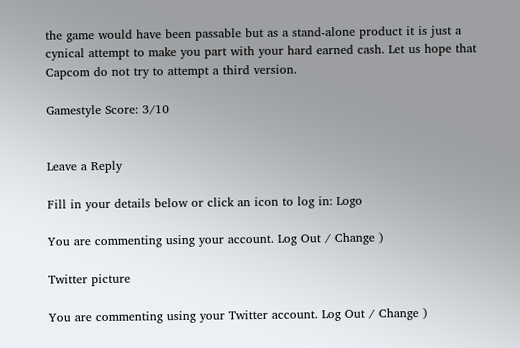the game would have been passable but as a stand-alone product it is just a cynical attempt to make you part with your hard earned cash. Let us hope that Capcom do not try to attempt a third version.

Gamestyle Score: 3/10


Leave a Reply

Fill in your details below or click an icon to log in: Logo

You are commenting using your account. Log Out / Change )

Twitter picture

You are commenting using your Twitter account. Log Out / Change )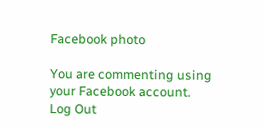Facebook photo

You are commenting using your Facebook account. Log Out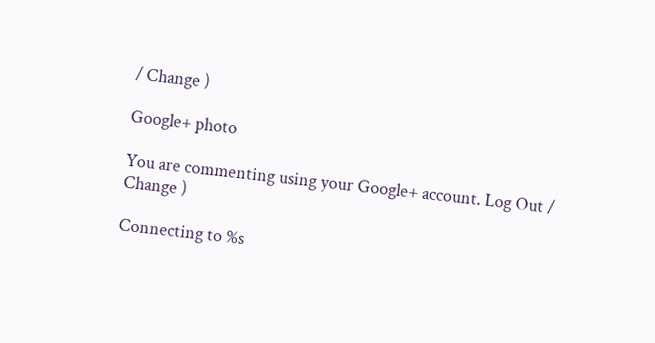/ Change )

Google+ photo

You are commenting using your Google+ account. Log Out / Change )

Connecting to %s